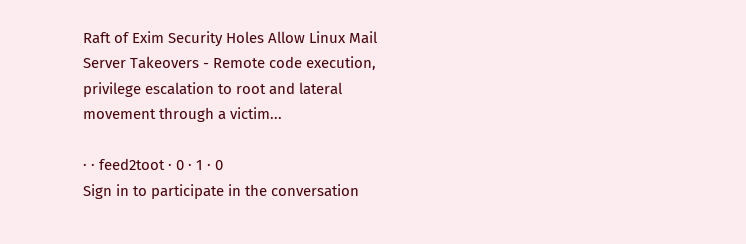Raft of Exim Security Holes Allow Linux Mail Server Takeovers - Remote code execution, privilege escalation to root and lateral movement through a victim...

· · feed2toot · 0 · 1 · 0
Sign in to participate in the conversation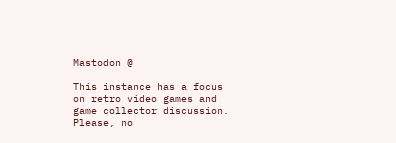Mastodon @

This instance has a focus on retro video games and game collector discussion. Please, no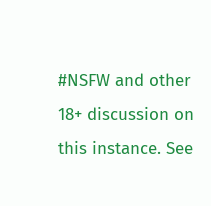#NSFW and other 18+ discussion on this instance. See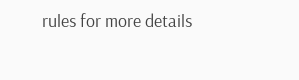rules for more details